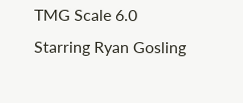TMG Scale 6.0
Starring Ryan Gosling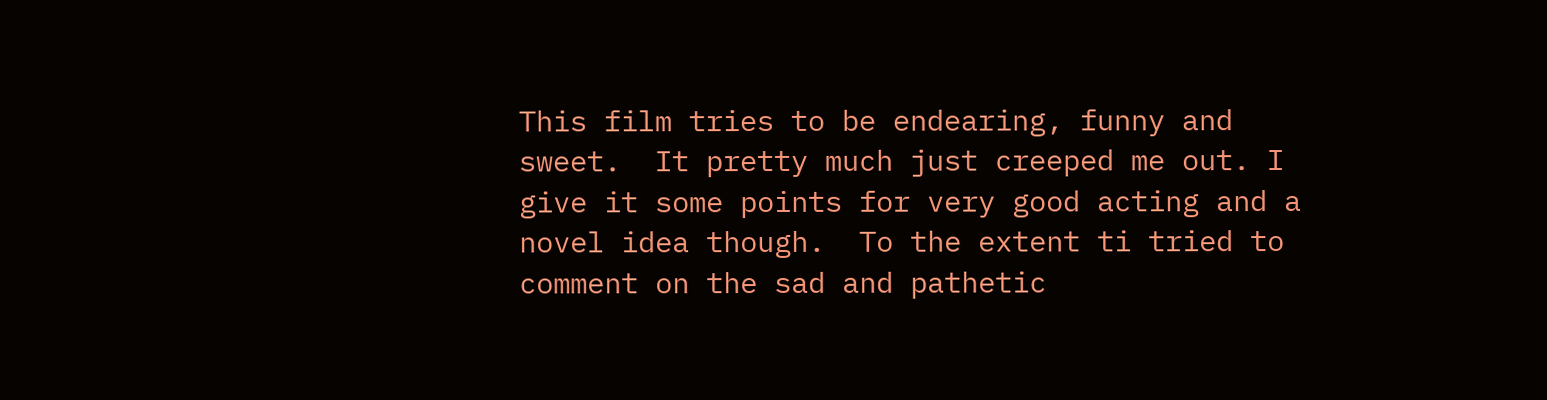This film tries to be endearing, funny and sweet.  It pretty much just creeped me out. I give it some points for very good acting and a novel idea though.  To the extent ti tried to comment on the sad and pathetic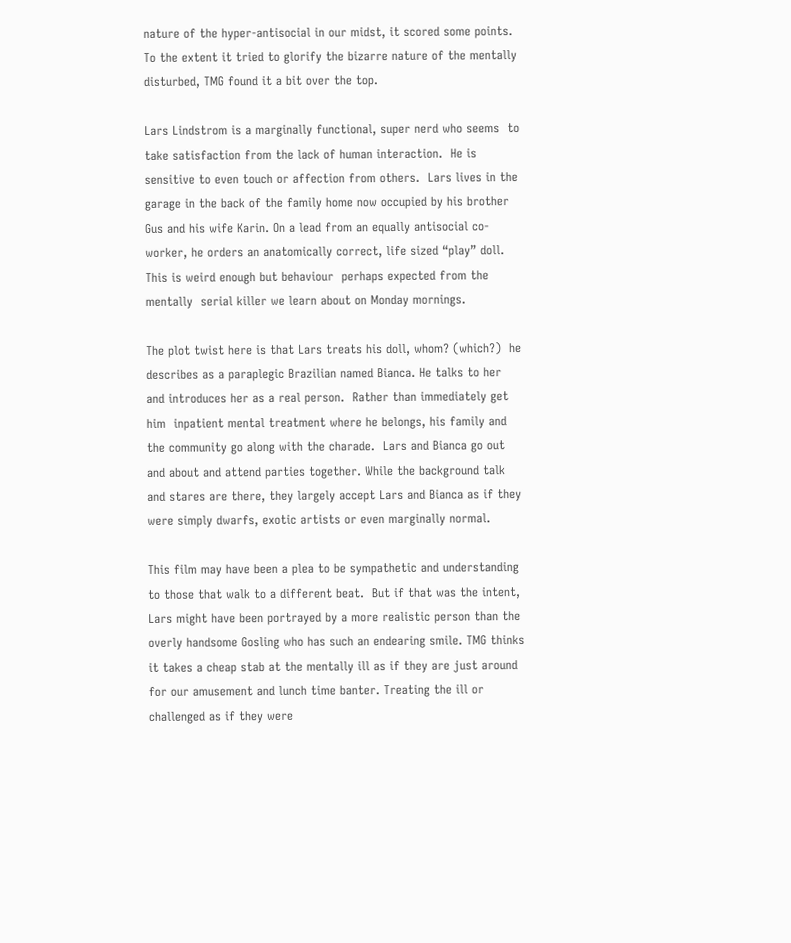nature of the hyper-antisocial in our midst, it scored some points. To the extent it tried to glorify the bizarre nature of the mentally disturbed, TMG found it a bit over the top.

Lars Lindstrom is a marginally functional, super nerd who seems  to take satisfaction from the lack of human interaction.  He is sensitive to even touch or affection from others.  Lars lives in the garage in the back of the family home now occupied by his brother Gus and his wife Karin. On a lead from an equally antisocial co-worker, he orders an anatomically correct, life sized “play” doll. This is weird enough but behaviour  perhaps expected from the mentally  serial killer we learn about on Monday mornings.

The plot twist here is that Lars treats his doll, whom? (which?)  he describes as a paraplegic Brazilian named Bianca. He talks to her and introduces her as a real person.  Rather than immediately get him  inpatient mental treatment where he belongs, his family and the community go along with the charade.  Lars and Bianca go out and about and attend parties together. While the background talk and stares are there, they largely accept Lars and Bianca as if they were simply dwarfs, exotic artists or even marginally normal.

This film may have been a plea to be sympathetic and understanding to those that walk to a different beat.  But if that was the intent, Lars might have been portrayed by a more realistic person than the overly handsome Gosling who has such an endearing smile. TMG thinks it takes a cheap stab at the mentally ill as if they are just around for our amusement and lunch time banter. Treating the ill or challenged as if they were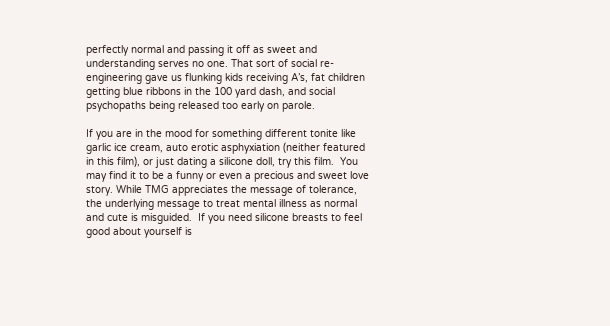perfectly normal and passing it off as sweet and understanding serves no one. That sort of social re-engineering gave us flunking kids receiving A’s, fat children getting blue ribbons in the 100 yard dash, and social psychopaths being released too early on parole.

If you are in the mood for something different tonite like garlic ice cream, auto erotic asphyxiation (neither featured in this film), or just dating a silicone doll, try this film.  You may find it to be a funny or even a precious and sweet love story. While TMG appreciates the message of tolerance, the underlying message to treat mental illness as normal and cute is misguided.  If you need silicone breasts to feel good about yourself is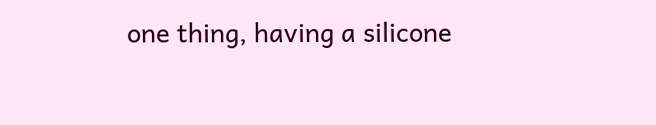one thing, having a silicone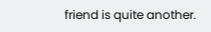friend is quite another.